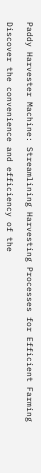Paddy Harvester Machine: Streamlining Harvesting Processes for Efficient Farming

Discover the convenience and efficiency of the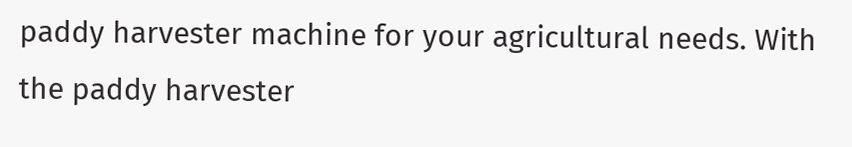paddy harvester machine for your agricultural needs. With the paddy harvester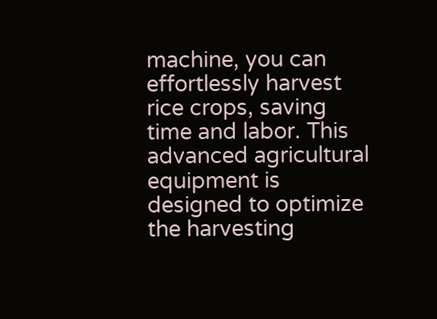machine, you can effortlessly harvest rice crops, saving time and labor. This advanced agricultural equipment is designed to optimize the harvesting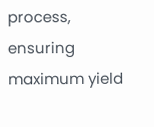process, ensuring maximum yield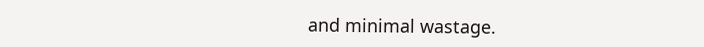and minimal wastage.